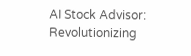AI Stock Advisor: Revolutionizing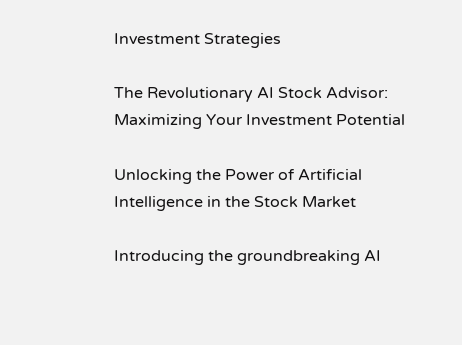Investment Strategies

The Revolutionary AI Stock Advisor: Maximizing Your Investment Potential

Unlocking the Power of Artificial Intelligence in the Stock Market

Introducing the groundbreaking AI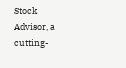Stock Advisor, a cutting-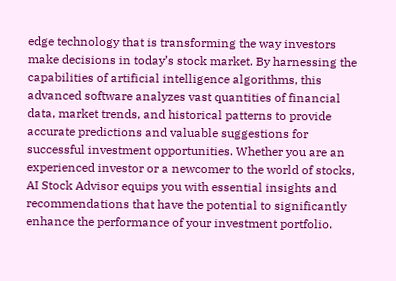edge technology that is transforming the way investors make decisions in today’s stock market. By harnessing the capabilities of artificial intelligence algorithms, this advanced software analyzes vast quantities of financial data, market trends, and historical patterns to provide accurate predictions and valuable suggestions for successful investment opportunities. Whether you are an experienced investor or a newcomer to the world of stocks, AI Stock Advisor equips you with essential insights and recommendations that have the potential to significantly enhance the performance of your investment portfolio.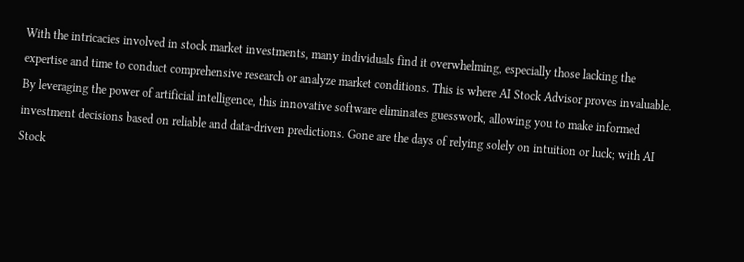With the intricacies involved in stock market investments, many individuals find it overwhelming, especially those lacking the expertise and time to conduct comprehensive research or analyze market conditions. This is where AI Stock Advisor proves invaluable. By leveraging the power of artificial intelligence, this innovative software eliminates guesswork, allowing you to make informed investment decisions based on reliable and data-driven predictions. Gone are the days of relying solely on intuition or luck; with AI Stock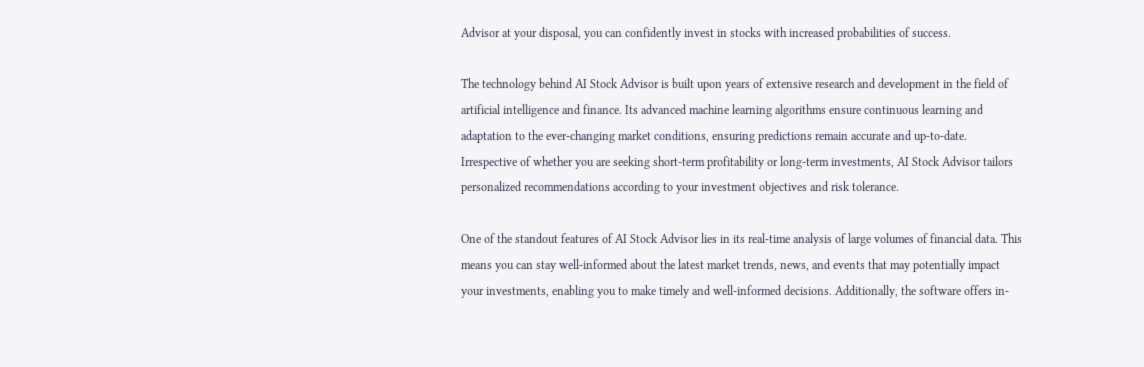Advisor at your disposal, you can confidently invest in stocks with increased probabilities of success.

The technology behind AI Stock Advisor is built upon years of extensive research and development in the field of artificial intelligence and finance. Its advanced machine learning algorithms ensure continuous learning and adaptation to the ever-changing market conditions, ensuring predictions remain accurate and up-to-date. Irrespective of whether you are seeking short-term profitability or long-term investments, AI Stock Advisor tailors personalized recommendations according to your investment objectives and risk tolerance.

One of the standout features of AI Stock Advisor lies in its real-time analysis of large volumes of financial data. This means you can stay well-informed about the latest market trends, news, and events that may potentially impact your investments, enabling you to make timely and well-informed decisions. Additionally, the software offers in-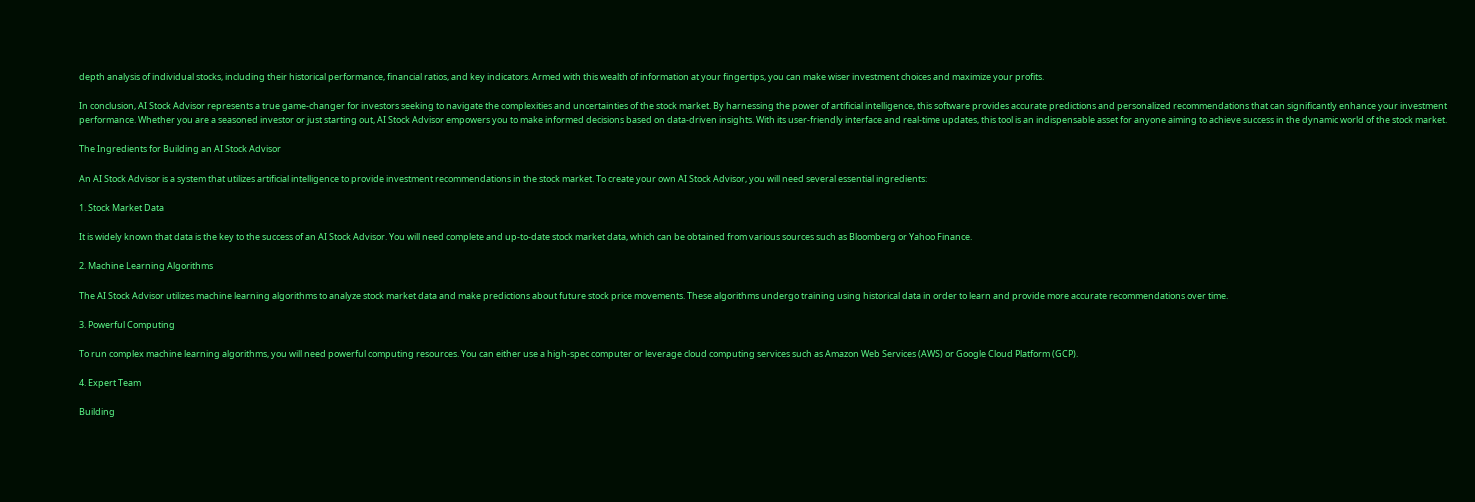depth analysis of individual stocks, including their historical performance, financial ratios, and key indicators. Armed with this wealth of information at your fingertips, you can make wiser investment choices and maximize your profits.

In conclusion, AI Stock Advisor represents a true game-changer for investors seeking to navigate the complexities and uncertainties of the stock market. By harnessing the power of artificial intelligence, this software provides accurate predictions and personalized recommendations that can significantly enhance your investment performance. Whether you are a seasoned investor or just starting out, AI Stock Advisor empowers you to make informed decisions based on data-driven insights. With its user-friendly interface and real-time updates, this tool is an indispensable asset for anyone aiming to achieve success in the dynamic world of the stock market.

The Ingredients for Building an AI Stock Advisor

An AI Stock Advisor is a system that utilizes artificial intelligence to provide investment recommendations in the stock market. To create your own AI Stock Advisor, you will need several essential ingredients:

1. Stock Market Data

It is widely known that data is the key to the success of an AI Stock Advisor. You will need complete and up-to-date stock market data, which can be obtained from various sources such as Bloomberg or Yahoo Finance.

2. Machine Learning Algorithms

The AI Stock Advisor utilizes machine learning algorithms to analyze stock market data and make predictions about future stock price movements. These algorithms undergo training using historical data in order to learn and provide more accurate recommendations over time.

3. Powerful Computing

To run complex machine learning algorithms, you will need powerful computing resources. You can either use a high-spec computer or leverage cloud computing services such as Amazon Web Services (AWS) or Google Cloud Platform (GCP).

4. Expert Team

Building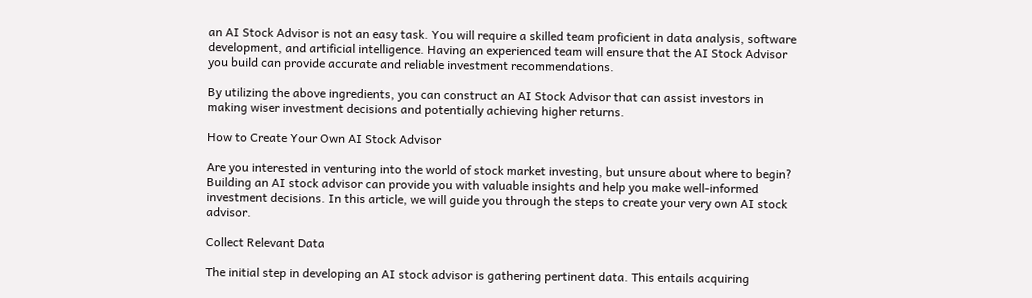an AI Stock Advisor is not an easy task. You will require a skilled team proficient in data analysis, software development, and artificial intelligence. Having an experienced team will ensure that the AI Stock Advisor you build can provide accurate and reliable investment recommendations.

By utilizing the above ingredients, you can construct an AI Stock Advisor that can assist investors in making wiser investment decisions and potentially achieving higher returns.

How to Create Your Own AI Stock Advisor

Are you interested in venturing into the world of stock market investing, but unsure about where to begin? Building an AI stock advisor can provide you with valuable insights and help you make well-informed investment decisions. In this article, we will guide you through the steps to create your very own AI stock advisor.

Collect Relevant Data

The initial step in developing an AI stock advisor is gathering pertinent data. This entails acquiring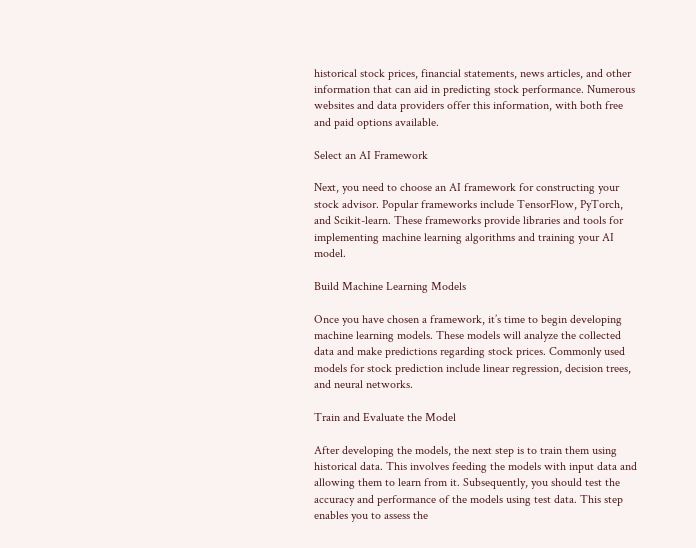historical stock prices, financial statements, news articles, and other information that can aid in predicting stock performance. Numerous websites and data providers offer this information, with both free and paid options available.

Select an AI Framework

Next, you need to choose an AI framework for constructing your stock advisor. Popular frameworks include TensorFlow, PyTorch, and Scikit-learn. These frameworks provide libraries and tools for implementing machine learning algorithms and training your AI model.

Build Machine Learning Models

Once you have chosen a framework, it’s time to begin developing machine learning models. These models will analyze the collected data and make predictions regarding stock prices. Commonly used models for stock prediction include linear regression, decision trees, and neural networks.

Train and Evaluate the Model

After developing the models, the next step is to train them using historical data. This involves feeding the models with input data and allowing them to learn from it. Subsequently, you should test the accuracy and performance of the models using test data. This step enables you to assess the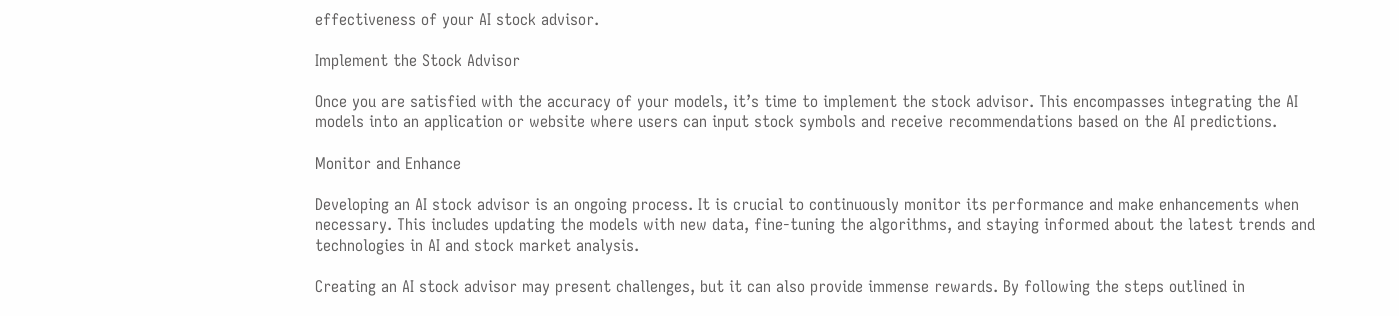effectiveness of your AI stock advisor.

Implement the Stock Advisor

Once you are satisfied with the accuracy of your models, it’s time to implement the stock advisor. This encompasses integrating the AI models into an application or website where users can input stock symbols and receive recommendations based on the AI predictions.

Monitor and Enhance

Developing an AI stock advisor is an ongoing process. It is crucial to continuously monitor its performance and make enhancements when necessary. This includes updating the models with new data, fine-tuning the algorithms, and staying informed about the latest trends and technologies in AI and stock market analysis.

Creating an AI stock advisor may present challenges, but it can also provide immense rewards. By following the steps outlined in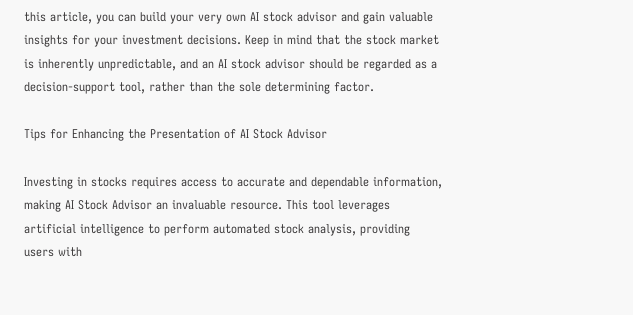this article, you can build your very own AI stock advisor and gain valuable insights for your investment decisions. Keep in mind that the stock market is inherently unpredictable, and an AI stock advisor should be regarded as a decision-support tool, rather than the sole determining factor.

Tips for Enhancing the Presentation of AI Stock Advisor

Investing in stocks requires access to accurate and dependable information, making AI Stock Advisor an invaluable resource. This tool leverages artificial intelligence to perform automated stock analysis, providing users with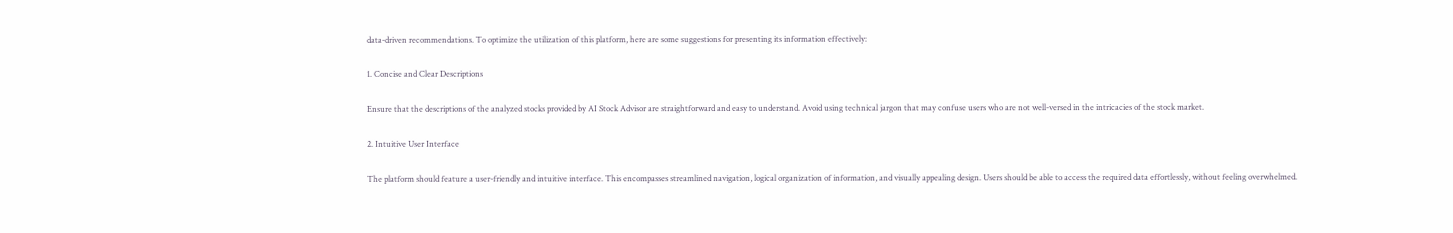data-driven recommendations. To optimize the utilization of this platform, here are some suggestions for presenting its information effectively:

1. Concise and Clear Descriptions

Ensure that the descriptions of the analyzed stocks provided by AI Stock Advisor are straightforward and easy to understand. Avoid using technical jargon that may confuse users who are not well-versed in the intricacies of the stock market.

2. Intuitive User Interface

The platform should feature a user-friendly and intuitive interface. This encompasses streamlined navigation, logical organization of information, and visually appealing design. Users should be able to access the required data effortlessly, without feeling overwhelmed.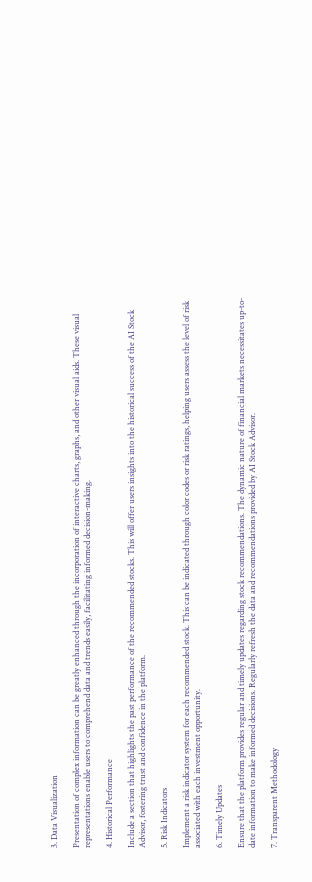3. Data Visualization

Presentation of complex information can be greatly enhanced through the incorporation of interactive charts, graphs, and other visual aids. These visual representations enable users to comprehend data and trends easily, facilitating informed decision-making.

4. Historical Performance

Include a section that highlights the past performance of the recommended stocks. This will offer users insights into the historical success of the AI Stock Advisor, fostering trust and confidence in the platform.

5. Risk Indicators

Implement a risk indicator system for each recommended stock. This can be indicated through color codes or risk ratings, helping users assess the level of risk associated with each investment opportunity.

6. Timely Updates

Ensure that the platform provides regular and timely updates regarding stock recommendations. The dynamic nature of financial markets necessitates up-to-date information to make informed decisions. Regularly refresh the data and recommendations provided by AI Stock Advisor.

7. Transparent Methodology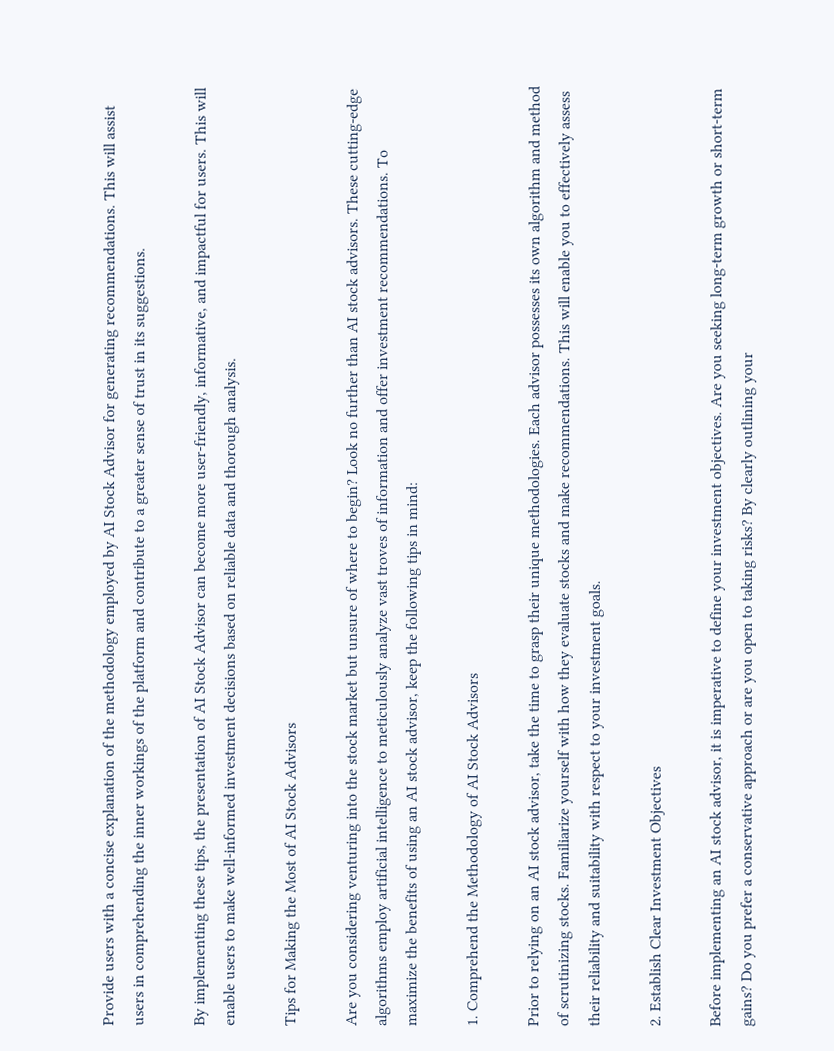Provide users with a concise explanation of the methodology employed by AI Stock Advisor for generating recommendations. This will assist users in comprehending the inner workings of the platform and contribute to a greater sense of trust in its suggestions.

By implementing these tips, the presentation of AI Stock Advisor can become more user-friendly, informative, and impactful for users. This will enable users to make well-informed investment decisions based on reliable data and thorough analysis.

Tips for Making the Most of AI Stock Advisors

Are you considering venturing into the stock market but unsure of where to begin? Look no further than AI stock advisors. These cutting-edge algorithms employ artificial intelligence to meticulously analyze vast troves of information and offer investment recommendations. To maximize the benefits of using an AI stock advisor, keep the following tips in mind:

1. Comprehend the Methodology of AI Stock Advisors

Prior to relying on an AI stock advisor, take the time to grasp their unique methodologies. Each advisor possesses its own algorithm and method of scrutinizing stocks. Familiarize yourself with how they evaluate stocks and make recommendations. This will enable you to effectively assess their reliability and suitability with respect to your investment goals.

2. Establish Clear Investment Objectives

Before implementing an AI stock advisor, it is imperative to define your investment objectives. Are you seeking long-term growth or short-term gains? Do you prefer a conservative approach or are you open to taking risks? By clearly outlining your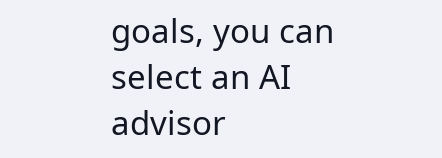goals, you can select an AI advisor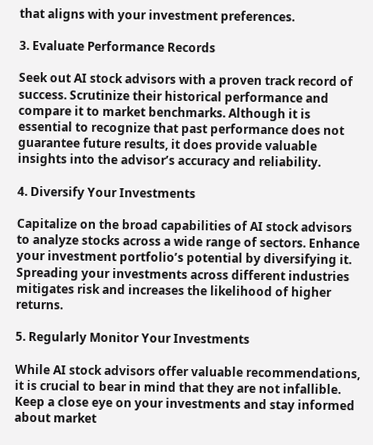that aligns with your investment preferences.

3. Evaluate Performance Records

Seek out AI stock advisors with a proven track record of success. Scrutinize their historical performance and compare it to market benchmarks. Although it is essential to recognize that past performance does not guarantee future results, it does provide valuable insights into the advisor’s accuracy and reliability.

4. Diversify Your Investments

Capitalize on the broad capabilities of AI stock advisors to analyze stocks across a wide range of sectors. Enhance your investment portfolio’s potential by diversifying it. Spreading your investments across different industries mitigates risk and increases the likelihood of higher returns.

5. Regularly Monitor Your Investments

While AI stock advisors offer valuable recommendations, it is crucial to bear in mind that they are not infallible. Keep a close eye on your investments and stay informed about market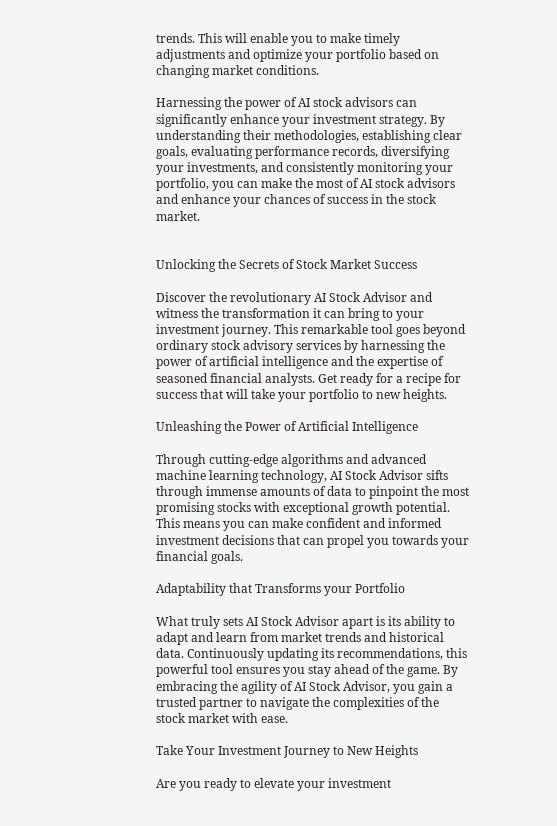trends. This will enable you to make timely adjustments and optimize your portfolio based on changing market conditions.

Harnessing the power of AI stock advisors can significantly enhance your investment strategy. By understanding their methodologies, establishing clear goals, evaluating performance records, diversifying your investments, and consistently monitoring your portfolio, you can make the most of AI stock advisors and enhance your chances of success in the stock market.


Unlocking the Secrets of Stock Market Success

Discover the revolutionary AI Stock Advisor and witness the transformation it can bring to your investment journey. This remarkable tool goes beyond ordinary stock advisory services by harnessing the power of artificial intelligence and the expertise of seasoned financial analysts. Get ready for a recipe for success that will take your portfolio to new heights.

Unleashing the Power of Artificial Intelligence

Through cutting-edge algorithms and advanced machine learning technology, AI Stock Advisor sifts through immense amounts of data to pinpoint the most promising stocks with exceptional growth potential. This means you can make confident and informed investment decisions that can propel you towards your financial goals.

Adaptability that Transforms your Portfolio

What truly sets AI Stock Advisor apart is its ability to adapt and learn from market trends and historical data. Continuously updating its recommendations, this powerful tool ensures you stay ahead of the game. By embracing the agility of AI Stock Advisor, you gain a trusted partner to navigate the complexities of the stock market with ease.

Take Your Investment Journey to New Heights

Are you ready to elevate your investment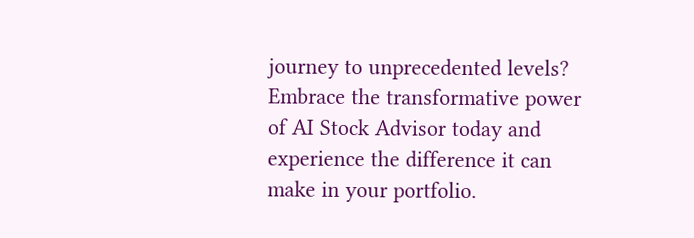journey to unprecedented levels? Embrace the transformative power of AI Stock Advisor today and experience the difference it can make in your portfolio.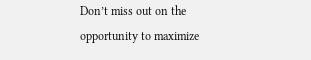Don’t miss out on the opportunity to maximize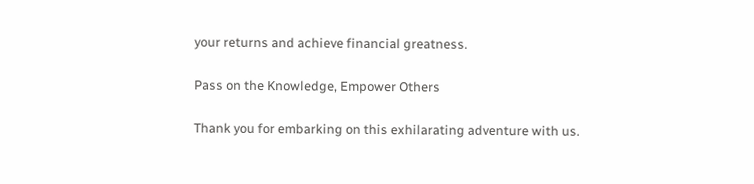your returns and achieve financial greatness.

Pass on the Knowledge, Empower Others

Thank you for embarking on this exhilarating adventure with us.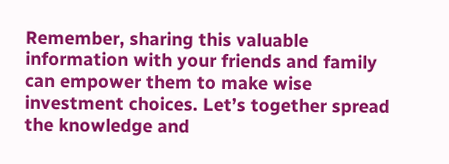Remember, sharing this valuable information with your friends and family can empower them to make wise investment choices. Let’s together spread the knowledge and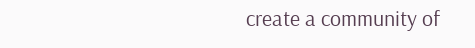create a community of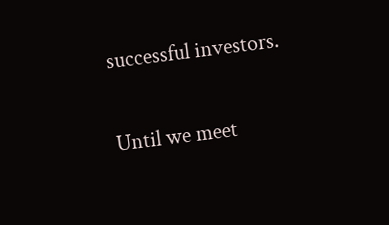successful investors.

Until we meet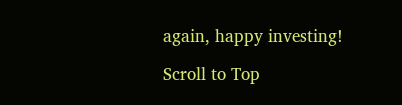again, happy investing!

Scroll to Top